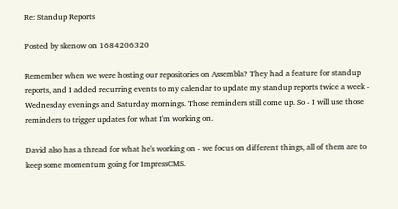Re: Standup Reports

Posted by skenow on 1684206320

Remember when we were hosting our repositories on Assembla? They had a feature for standup reports, and I added recurring events to my calendar to update my standup reports twice a week - Wednesday evenings and Saturday mornings. Those reminders still come up. So - I will use those reminders to trigger updates for what I'm working on.

David also has a thread for what he's working on - we focus on different things, all of them are to keep some momentum going for ImpressCMS.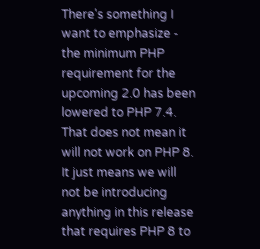There's something I want to emphasize - the minimum PHP requirement for the upcoming 2.0 has been lowered to PHP 7.4. That does not mean it will not work on PHP 8. It just means we will not be introducing anything in this release that requires PHP 8 to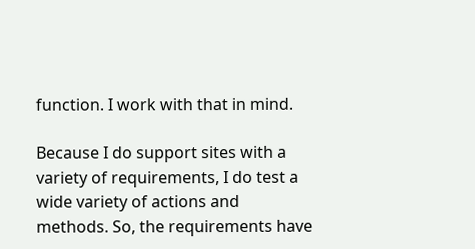function. I work with that in mind.

Because I do support sites with a variety of requirements, I do test a wide variety of actions and methods. So, the requirements have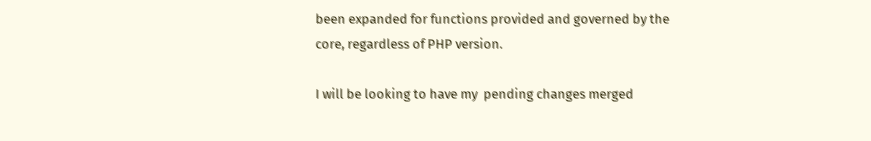been expanded for functions provided and governed by the core, regardless of PHP version.

I will be looking to have my  pending changes merged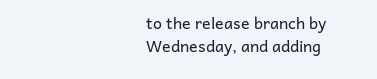to the release branch by Wednesday, and adding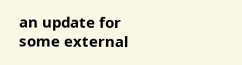an update for some external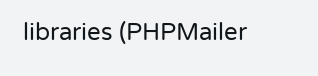libraries (PHPMailer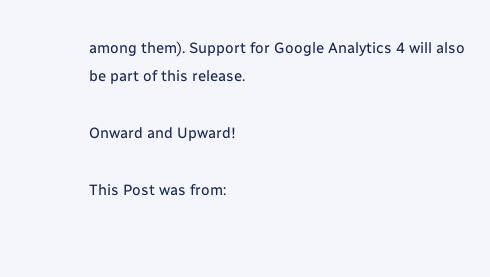among them). Support for Google Analytics 4 will also be part of this release.

Onward and Upward!

This Post was from: